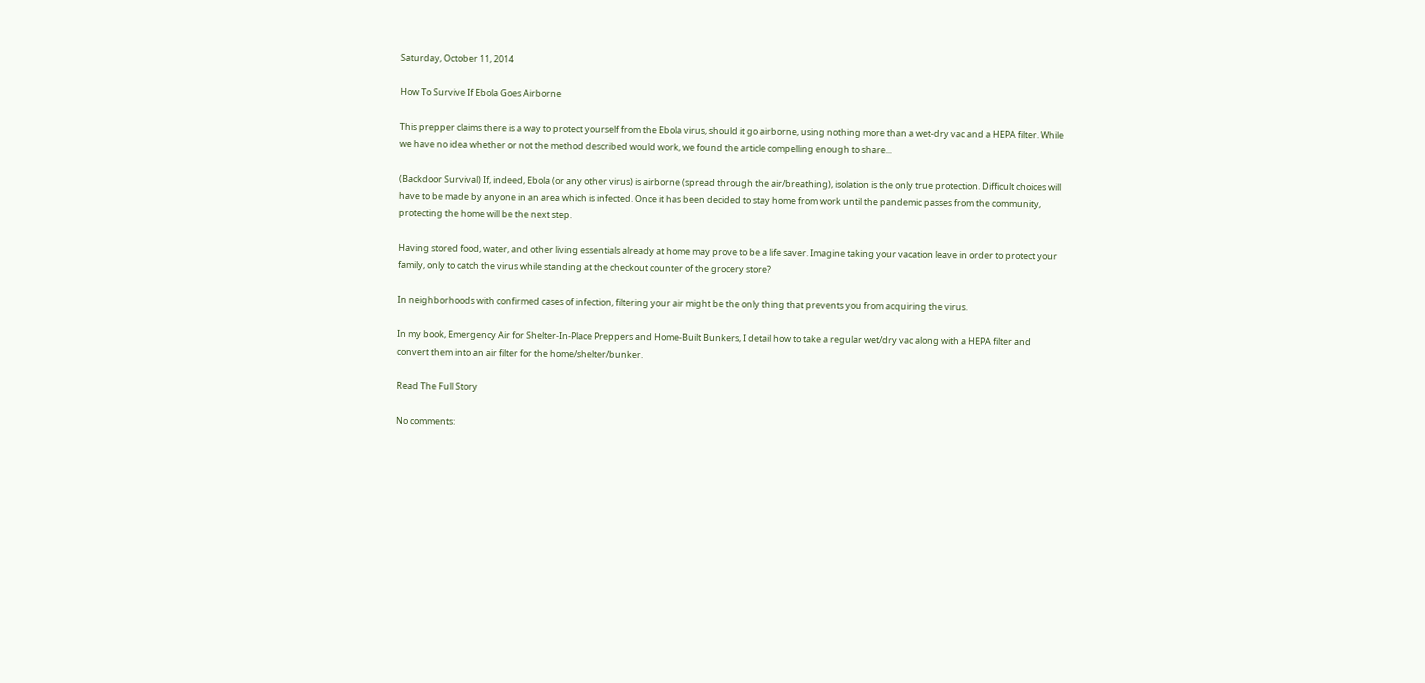Saturday, October 11, 2014

How To Survive If Ebola Goes Airborne

This prepper claims there is a way to protect yourself from the Ebola virus, should it go airborne, using nothing more than a wet-dry vac and a HEPA filter. While we have no idea whether or not the method described would work, we found the article compelling enough to share...

(Backdoor Survival) If, indeed, Ebola (or any other virus) is airborne (spread through the air/breathing), isolation is the only true protection. Difficult choices will have to be made by anyone in an area which is infected. Once it has been decided to stay home from work until the pandemic passes from the community, protecting the home will be the next step.

Having stored food, water, and other living essentials already at home may prove to be a life saver. Imagine taking your vacation leave in order to protect your family, only to catch the virus while standing at the checkout counter of the grocery store?

In neighborhoods with confirmed cases of infection, filtering your air might be the only thing that prevents you from acquiring the virus.

In my book, Emergency Air for Shelter-In-Place Preppers and Home-Built Bunkers, I detail how to take a regular wet/dry vac along with a HEPA filter and convert them into an air filter for the home/shelter/bunker.

Read The Full Story

No comments: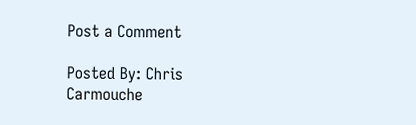Post a Comment

Posted By: Chris Carmouche